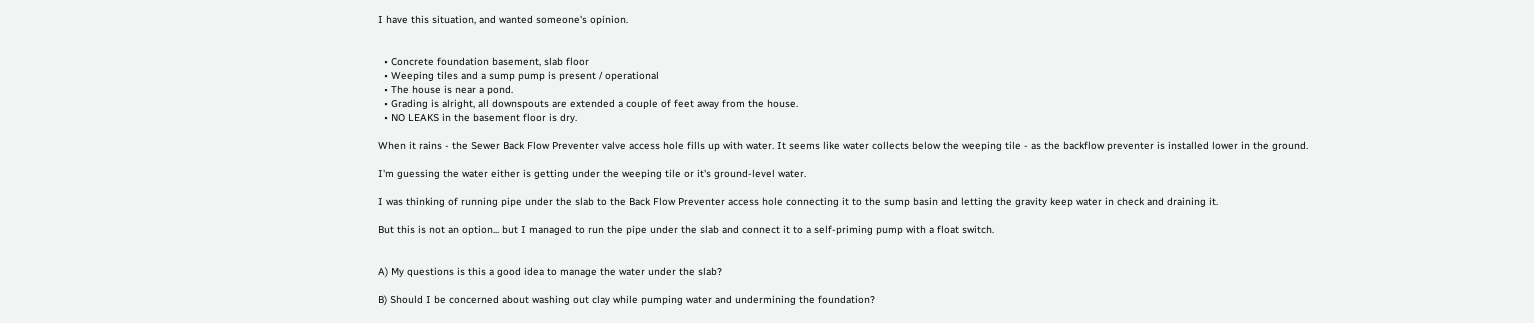I have this situation, and wanted someone's opinion.


  • Concrete foundation basement, slab floor
  • Weeping tiles and a sump pump is present / operational
  • The house is near a pond.
  • Grading is alright, all downspouts are extended a couple of feet away from the house.
  • NO LEAKS in the basement floor is dry.

When it rains - the Sewer Back Flow Preventer valve access hole fills up with water. It seems like water collects below the weeping tile - as the backflow preventer is installed lower in the ground.

I'm guessing the water either is getting under the weeping tile or it's ground-level water.

I was thinking of running pipe under the slab to the Back Flow Preventer access hole connecting it to the sump basin and letting the gravity keep water in check and draining it.

But this is not an option... but I managed to run the pipe under the slab and connect it to a self-priming pump with a float switch.


A) My questions is this a good idea to manage the water under the slab?

B) Should I be concerned about washing out clay while pumping water and undermining the foundation?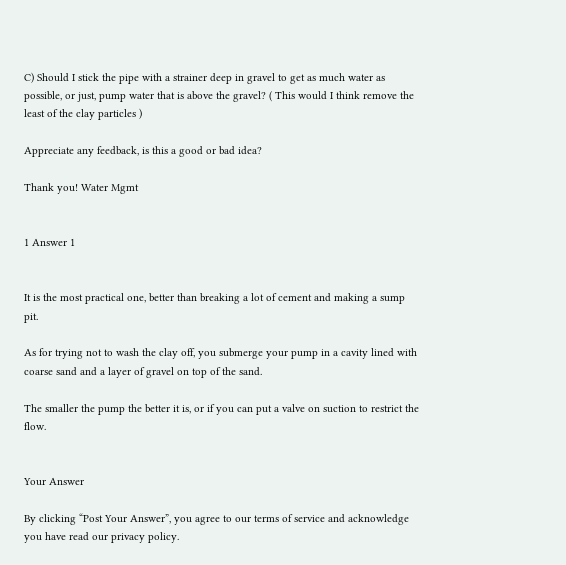C) Should I stick the pipe with a strainer deep in gravel to get as much water as possible, or just, pump water that is above the gravel? ( This would I think remove the least of the clay particles )

Appreciate any feedback, is this a good or bad idea?

Thank you! Water Mgmt


1 Answer 1


It is the most practical one, better than breaking a lot of cement and making a sump pit.

As for trying not to wash the clay off, you submerge your pump in a cavity lined with coarse sand and a layer of gravel on top of the sand.

The smaller the pump the better it is, or if you can put a valve on suction to restrict the flow.


Your Answer

By clicking “Post Your Answer”, you agree to our terms of service and acknowledge you have read our privacy policy.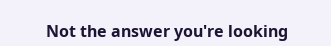Not the answer you're looking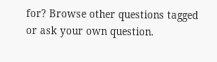for? Browse other questions tagged or ask your own question.